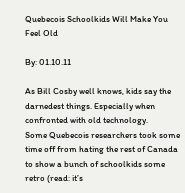Quebecois Schoolkids Will Make You Feel Old

By: 01.10.11

As Bill Cosby well knows, kids say the darnedest things. Especially when confronted with old technology.
Some Quebecois researchers took some time off from hating the rest of Canada to show a bunch of schoolkids some retro (read: it’s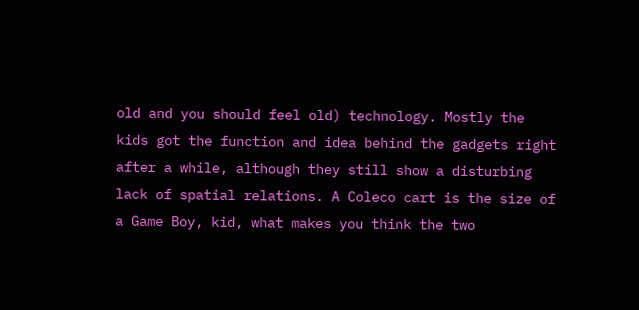old and you should feel old) technology. Mostly the kids got the function and idea behind the gadgets right after a while, although they still show a disturbing lack of spatial relations. A Coleco cart is the size of a Game Boy, kid, what makes you think the two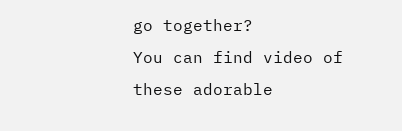go together?
You can find video of these adorable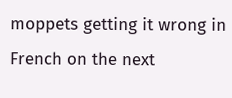moppets getting it wrong in French on the next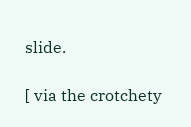slide.

[ via the crotchety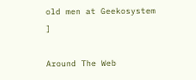old men at Geekosystem ]

Around The Web